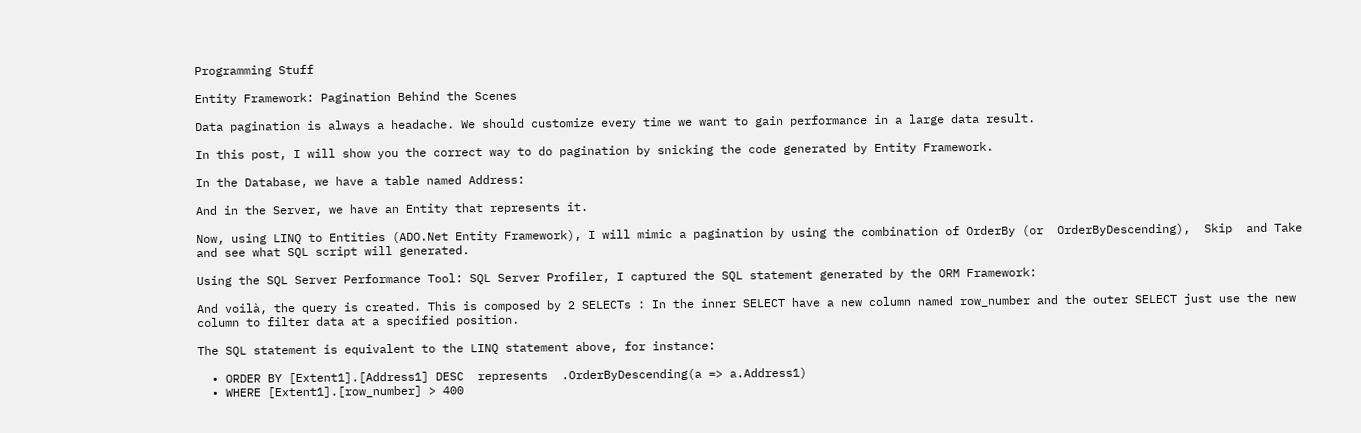Programming Stuff

Entity Framework: Pagination Behind the Scenes

Data pagination is always a headache. We should customize every time we want to gain performance in a large data result.

In this post, I will show you the correct way to do pagination by snicking the code generated by Entity Framework.

In the Database, we have a table named Address:

And in the Server, we have an Entity that represents it.

Now, using LINQ to Entities (ADO.Net Entity Framework), I will mimic a pagination by using the combination of OrderBy (or  OrderByDescending),  Skip  and Take  and see what SQL script will generated.

Using the SQL Server Performance Tool: SQL Server Profiler, I captured the SQL statement generated by the ORM Framework:

And voilà, the query is created. This is composed by 2 SELECTs : In the inner SELECT have a new column named row_number and the outer SELECT just use the new column to filter data at a specified position.

The SQL statement is equivalent to the LINQ statement above, for instance:

  • ORDER BY [Extent1].[Address1] DESC  represents  .OrderByDescending(a => a.Address1)
  • WHERE [Extent1].[row_number] > 400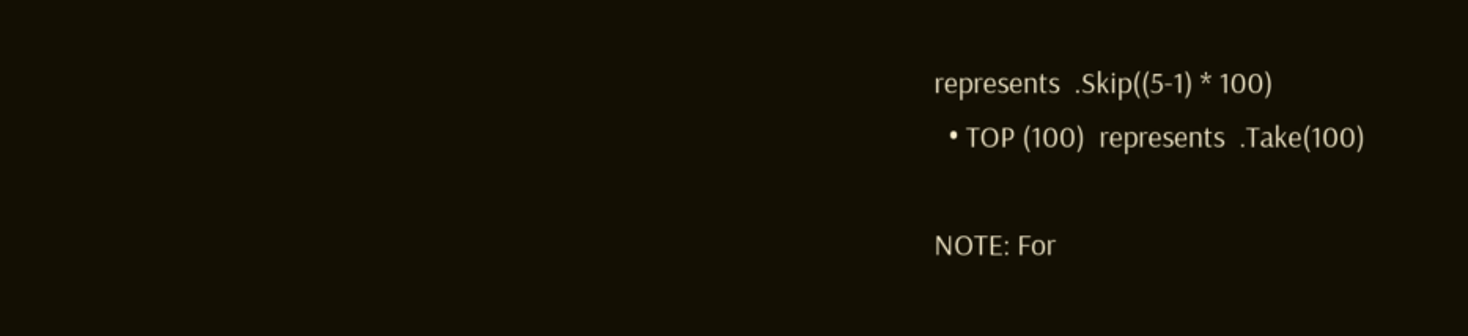represents  .Skip((5-1) * 100)
  • TOP (100)  represents  .Take(100)

NOTE: For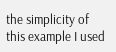the simplicity of this example I used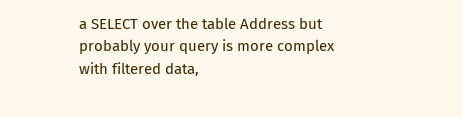a SELECT over the table Address but probably your query is more complex with filtered data,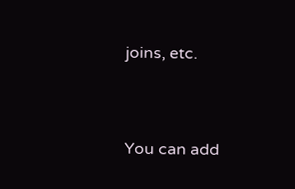joins, etc.


You can add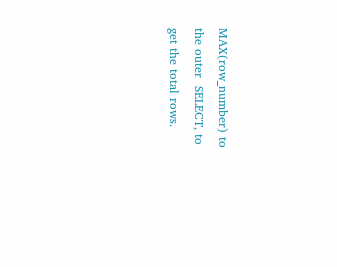MAX(row_number) to the outer  SELECT, to get the total rows.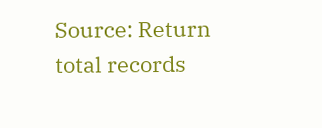Source: Return total records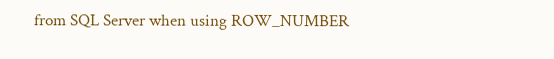from SQL Server when using ROW_NUMBER